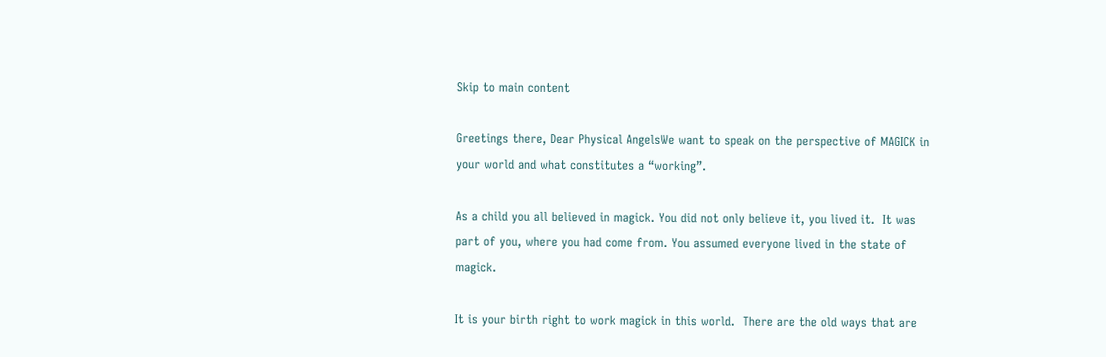Skip to main content

Greetings there, Dear Physical AngelsWe want to speak on the perspective of MAGICK in your world and what constitutes a “working”.

As a child you all believed in magick. You did not only believe it, you lived it.  It was part of you, where you had come from. You assumed everyone lived in the state of magick.

It is your birth right to work magick in this world.  There are the old ways that are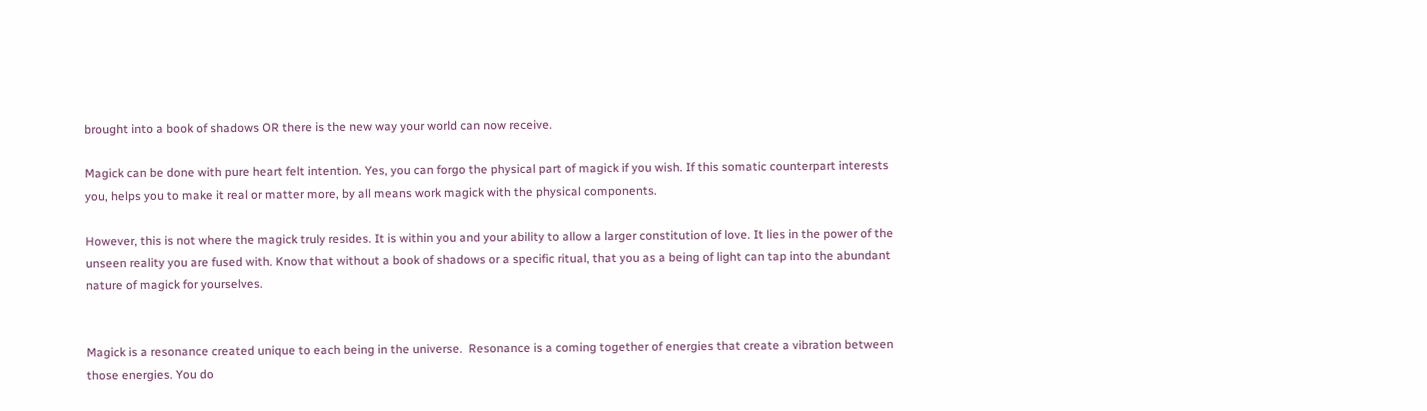brought into a book of shadows OR there is the new way your world can now receive.

Magick can be done with pure heart felt intention. Yes, you can forgo the physical part of magick if you wish. If this somatic counterpart interests you, helps you to make it real or matter more, by all means work magick with the physical components.

However, this is not where the magick truly resides. It is within you and your ability to allow a larger constitution of love. It lies in the power of the unseen reality you are fused with. Know that without a book of shadows or a specific ritual, that you as a being of light can tap into the abundant nature of magick for yourselves.


Magick is a resonance created unique to each being in the universe.  Resonance is a coming together of energies that create a vibration between those energies. You do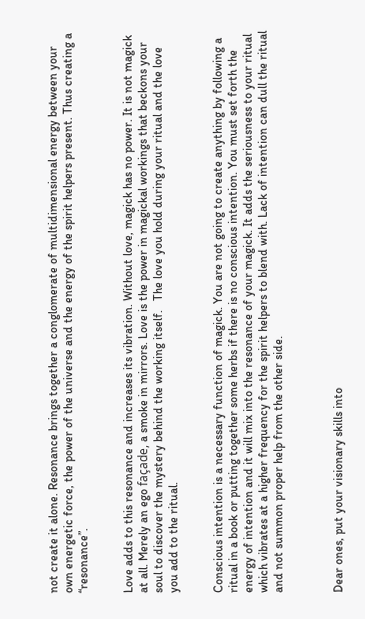not create it alone. Resonance brings together a conglomerate of multidimensional energy between your own energetic force, the power of the universe and the energy of the spirit helpers present. Thus creating a “resonance”.


Love adds to this resonance and increases its vibration. Without love, magick has no power. It is not magick at all. Merely an ego façade, a smoke in mirrors. Love is the power in magickal workings that beckons your soul to discover the mystery behind the working itself.   The love you hold during your ritual and the love you add to the ritual.


Conscious intention is a necessary function of magick. You are not going to create anything by following a ritual in a book or putting together some herbs if there is no conscious intention. You must set forth the energy of intention and it will mix into the resonance of your magick. It adds the seriousness to your ritual which vibrates at a higher frequency for the spirit helpers to blend with. Lack of intention can dull the ritual and not summon proper help from the other side.



Dear ones, put your visionary skills into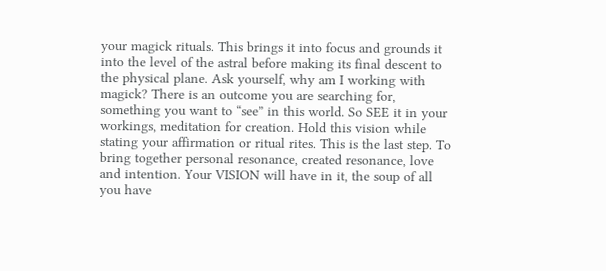your magick rituals. This brings it into focus and grounds it into the level of the astral before making its final descent to the physical plane. Ask yourself, why am I working with magick? There is an outcome you are searching for, something you want to “see” in this world. So SEE it in your workings, meditation for creation. Hold this vision while stating your affirmation or ritual rites. This is the last step. To bring together personal resonance, created resonance, love and intention. Your VISION will have in it, the soup of all you have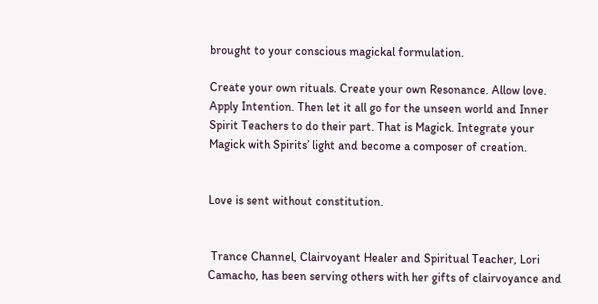brought to your conscious magickal formulation.

Create your own rituals. Create your own Resonance. Allow love. Apply Intention. Then let it all go for the unseen world and Inner Spirit Teachers to do their part. That is Magick. Integrate your Magick with Spirits’ light and become a composer of creation.


Love is sent without constitution.


 Trance Channel, Clairvoyant Healer and Spiritual Teacher, Lori Camacho, has been serving others with her gifts of clairvoyance and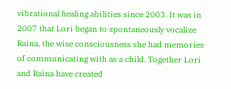vibrational healing abilities since 2003. It was in 2007 that Lori began to spontaneously vocalize Raina, the wise consciousness she had memories of communicating with as a child. Together Lori and Raina have created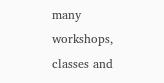many workshops, classes and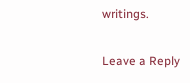writings.

Leave a Reply